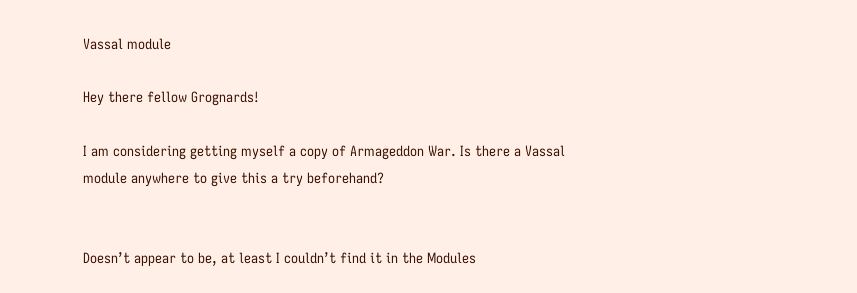Vassal module

Hey there fellow Grognards!

I am considering getting myself a copy of Armageddon War. Is there a Vassal module anywhere to give this a try beforehand?


Doesn’t appear to be, at least I couldn’t find it in the Modules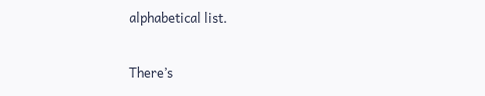alphabetical list.

There’s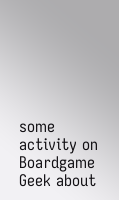some activity on Boardgame Geek about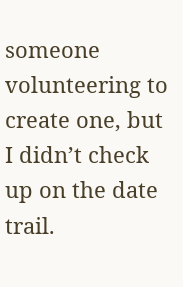someone volunteering to create one, but I didn’t check up on the date trail.